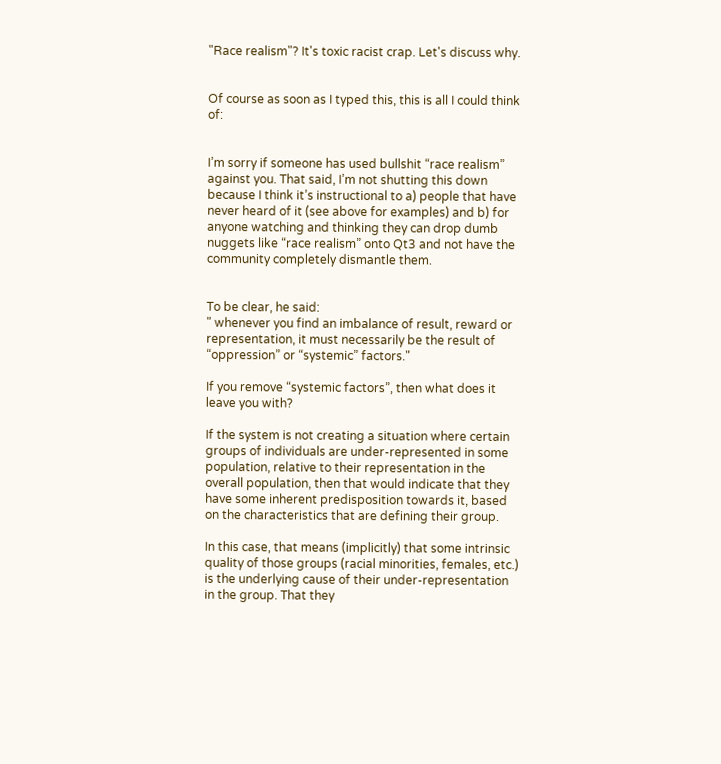"Race realism"? It's toxic racist crap. Let's discuss why.


Of course as soon as I typed this, this is all I could think of:


I’m sorry if someone has used bullshit “race realism” against you. That said, I’m not shutting this down because I think it’s instructional to a) people that have never heard of it (see above for examples) and b) for anyone watching and thinking they can drop dumb nuggets like “race realism” onto Qt3 and not have the community completely dismantle them.


To be clear, he said:
" whenever you find an imbalance of result, reward or representation, it must necessarily be the result of “oppression” or “systemic” factors."

If you remove “systemic factors”, then what does it leave you with?

If the system is not creating a situation where certain groups of individuals are under-represented in some population, relative to their representation in the overall population, then that would indicate that they have some inherent predisposition towards it, based on the characteristics that are defining their group.

In this case, that means (implicitly) that some intrinsic quality of those groups (racial minorities, females, etc.) is the underlying cause of their under-representation in the group. That they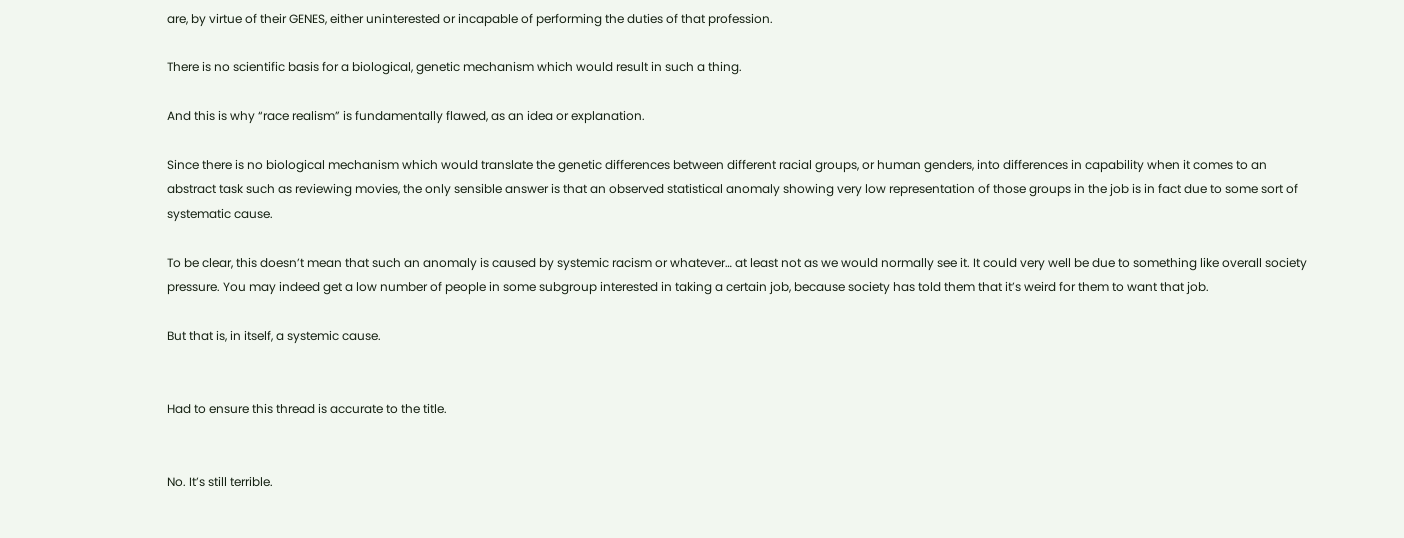are, by virtue of their GENES, either uninterested or incapable of performing the duties of that profession.

There is no scientific basis for a biological, genetic mechanism which would result in such a thing.

And this is why “race realism” is fundamentally flawed, as an idea or explanation.

Since there is no biological mechanism which would translate the genetic differences between different racial groups, or human genders, into differences in capability when it comes to an abstract task such as reviewing movies, the only sensible answer is that an observed statistical anomaly showing very low representation of those groups in the job is in fact due to some sort of systematic cause.

To be clear, this doesn’t mean that such an anomaly is caused by systemic racism or whatever… at least not as we would normally see it. It could very well be due to something like overall society pressure. You may indeed get a low number of people in some subgroup interested in taking a certain job, because society has told them that it’s weird for them to want that job.

But that is, in itself, a systemic cause.


Had to ensure this thread is accurate to the title.


No. It’s still terrible.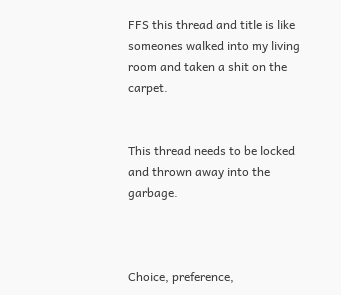FFS this thread and title is like someones walked into my living room and taken a shit on the carpet.


This thread needs to be locked and thrown away into the garbage.



Choice, preference,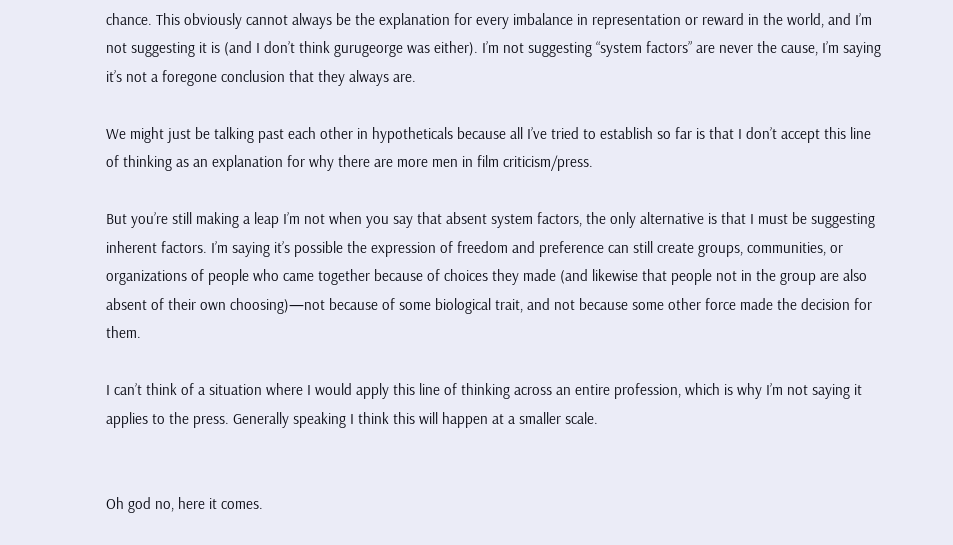chance. This obviously cannot always be the explanation for every imbalance in representation or reward in the world, and I’m not suggesting it is (and I don’t think gurugeorge was either). I’m not suggesting “system factors” are never the cause, I’m saying it’s not a foregone conclusion that they always are.

We might just be talking past each other in hypotheticals because all I’ve tried to establish so far is that I don’t accept this line of thinking as an explanation for why there are more men in film criticism/press.

But you’re still making a leap I’m not when you say that absent system factors, the only alternative is that I must be suggesting inherent factors. I’m saying it’s possible the expression of freedom and preference can still create groups, communities, or organizations of people who came together because of choices they made (and likewise that people not in the group are also absent of their own choosing)—not because of some biological trait, and not because some other force made the decision for them.

I can’t think of a situation where I would apply this line of thinking across an entire profession, which is why I’m not saying it applies to the press. Generally speaking I think this will happen at a smaller scale.


Oh god no, here it comes.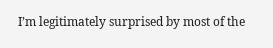I’m legitimately surprised by most of the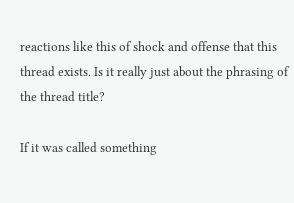reactions like this of shock and offense that this thread exists. Is it really just about the phrasing of the thread title?

If it was called something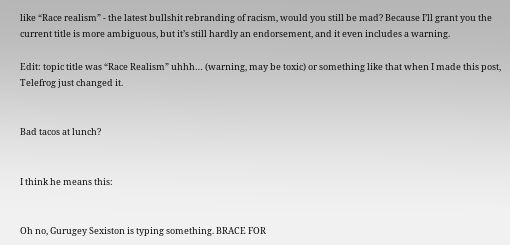like “Race realism” - the latest bullshit rebranding of racism, would you still be mad? Because I’ll grant you the current title is more ambiguous, but it’s still hardly an endorsement, and it even includes a warning.

Edit: topic title was “Race Realism” uhhh… (warning, may be toxic) or something like that when I made this post, Telefrog just changed it.


Bad tacos at lunch?


I think he means this:


Oh no, Gurugey Sexiston is typing something. BRACE FOR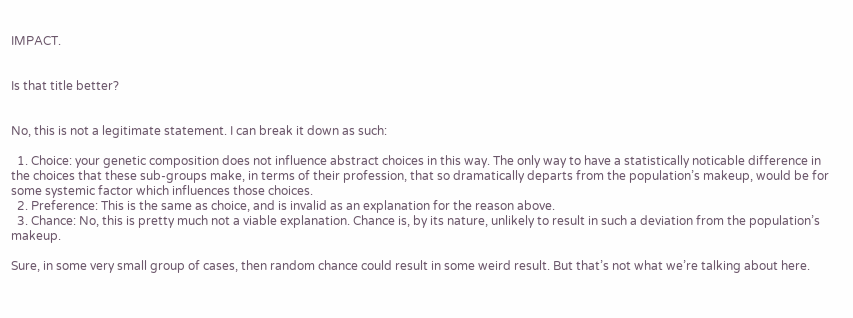IMPACT.


Is that title better?


No, this is not a legitimate statement. I can break it down as such:

  1. Choice: your genetic composition does not influence abstract choices in this way. The only way to have a statistically noticable difference in the choices that these sub-groups make, in terms of their profession, that so dramatically departs from the population’s makeup, would be for some systemic factor which influences those choices.
  2. Preference: This is the same as choice, and is invalid as an explanation for the reason above.
  3. Chance: No, this is pretty much not a viable explanation. Chance is, by its nature, unlikely to result in such a deviation from the population’s makeup.

Sure, in some very small group of cases, then random chance could result in some weird result. But that’s not what we’re talking about here.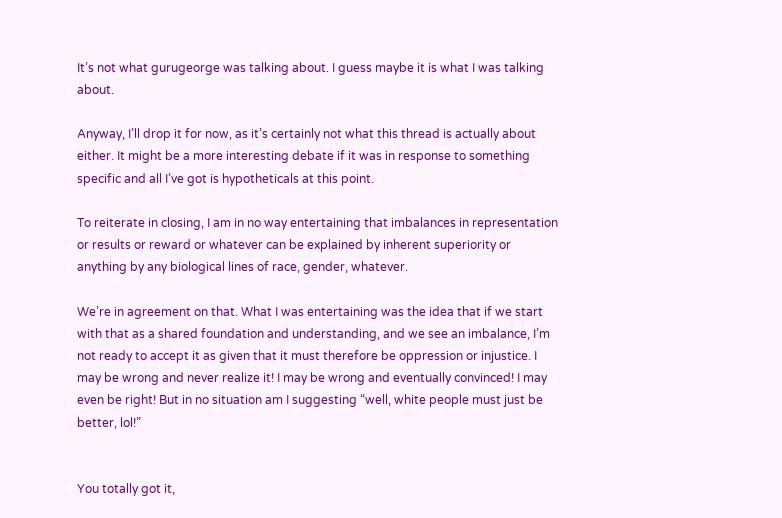It’s not what gurugeorge was talking about. I guess maybe it is what I was talking about.

Anyway, I’ll drop it for now, as it’s certainly not what this thread is actually about either. It might be a more interesting debate if it was in response to something specific and all I’ve got is hypotheticals at this point.

To reiterate in closing, I am in no way entertaining that imbalances in representation or results or reward or whatever can be explained by inherent superiority or anything by any biological lines of race, gender, whatever.

We’re in agreement on that. What I was entertaining was the idea that if we start with that as a shared foundation and understanding, and we see an imbalance, I’m not ready to accept it as given that it must therefore be oppression or injustice. I may be wrong and never realize it! I may be wrong and eventually convinced! I may even be right! But in no situation am I suggesting “well, white people must just be better, lol!”


You totally got it,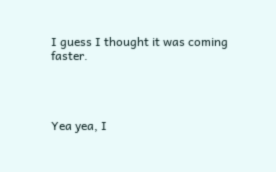I guess I thought it was coming faster.




Yea yea, I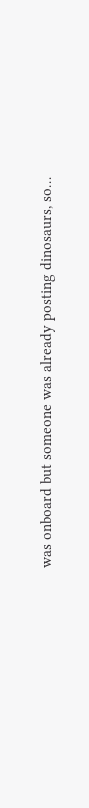was onboard but someone was already posting dinosaurs, so…